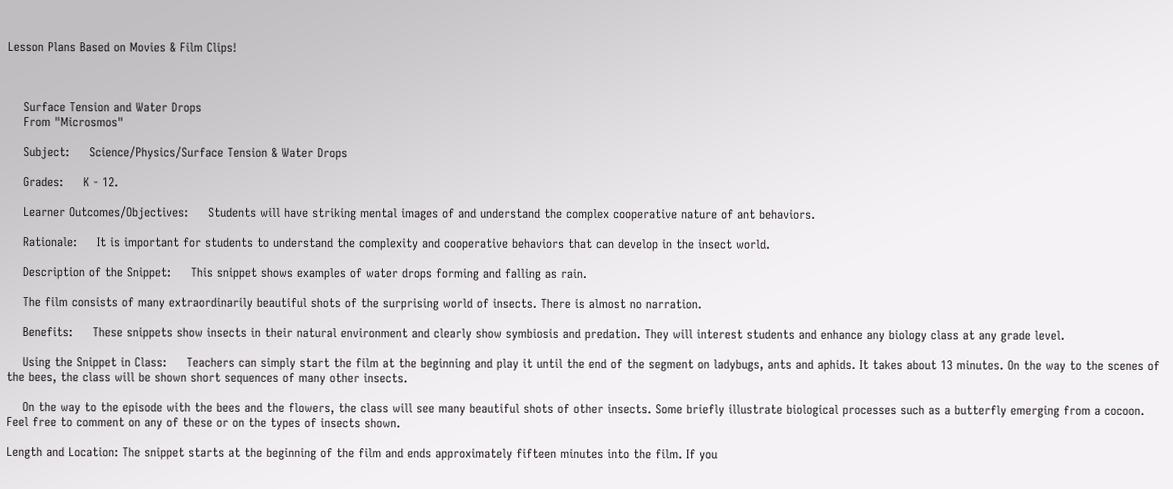Lesson Plans Based on Movies & Film Clips!



    Surface Tension and Water Drops
    From "Microsmos"

    Subject:     Science/Physics/Surface Tension & Water Drops

    Grades:     K - 12.

    Learner Outcomes/Objectives:     Students will have striking mental images of and understand the complex cooperative nature of ant behaviors.

    Rationale:     It is important for students to understand the complexity and cooperative behaviors that can develop in the insect world.

    Description of the Snippet:     This snippet shows examples of water drops forming and falling as rain.

    The film consists of many extraordinarily beautiful shots of the surprising world of insects. There is almost no narration.

    Benefits:     These snippets show insects in their natural environment and clearly show symbiosis and predation. They will interest students and enhance any biology class at any grade level.

    Using the Snippet in Class:     Teachers can simply start the film at the beginning and play it until the end of the segment on ladybugs, ants and aphids. It takes about 13 minutes. On the way to the scenes of the bees, the class will be shown short sequences of many other insects.

    On the way to the episode with the bees and the flowers, the class will see many beautiful shots of other insects. Some briefly illustrate biological processes such as a butterfly emerging from a cocoon. Feel free to comment on any of these or on the types of insects shown.

Length and Location: The snippet starts at the beginning of the film and ends approximately fifteen minutes into the film. If you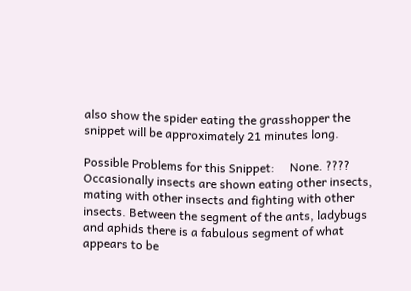also show the spider eating the grasshopper the snippet will be approximately 21 minutes long.

Possible Problems for this Snippet:     None. ???? Occasionally insects are shown eating other insects, mating with other insects and fighting with other insects. Between the segment of the ants, ladybugs and aphids there is a fabulous segment of what appears to be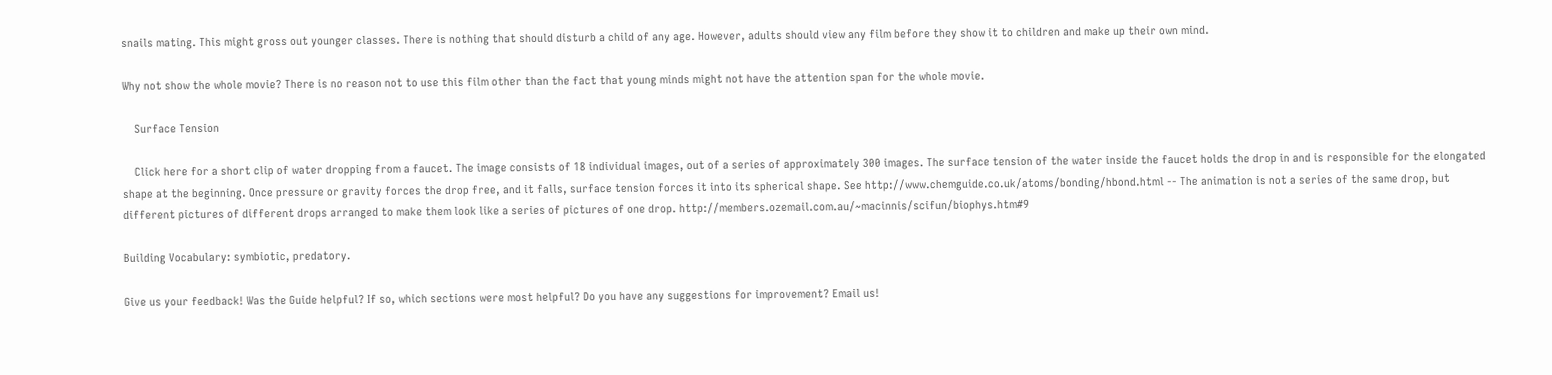snails mating. This might gross out younger classes. There is nothing that should disturb a child of any age. However, adults should view any film before they show it to children and make up their own mind.

Why not show the whole movie? There is no reason not to use this film other than the fact that young minds might not have the attention span for the whole movie.

    Surface Tension

    Click here for a short clip of water dropping from a faucet. The image consists of 18 individual images, out of a series of approximately 300 images. The surface tension of the water inside the faucet holds the drop in and is responsible for the elongated shape at the beginning. Once pressure or gravity forces the drop free, and it falls, surface tension forces it into its spherical shape. See http://www.chemguide.co.uk/atoms/bonding/hbond.html -- The animation is not a series of the same drop, but different pictures of different drops arranged to make them look like a series of pictures of one drop. http://members.ozemail.com.au/~macinnis/scifun/biophys.htm#9

Building Vocabulary: symbiotic, predatory.

Give us your feedback! Was the Guide helpful? If so, which sections were most helpful? Do you have any suggestions for improvement? Email us!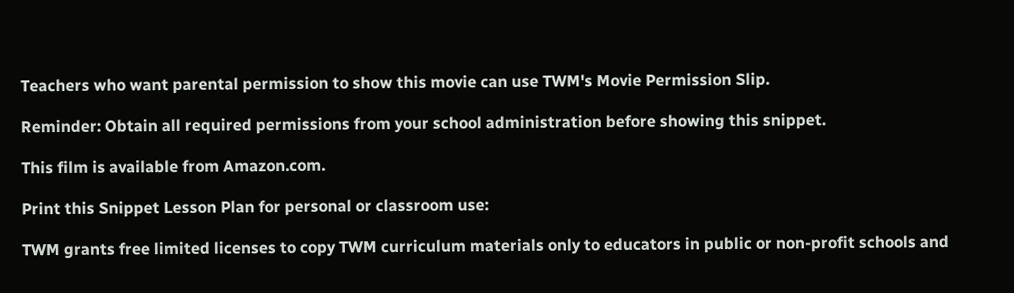Teachers who want parental permission to show this movie can use TWM's Movie Permission Slip.

Reminder: Obtain all required permissions from your school administration before showing this snippet.

This film is available from Amazon.com.

Print this Snippet Lesson Plan for personal or classroom use:

TWM grants free limited licenses to copy TWM curriculum materials only to educators in public or non-profit schools and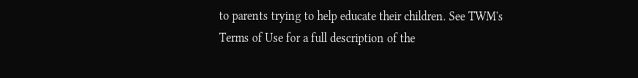to parents trying to help educate their children. See TWM's Terms of Use for a full description of the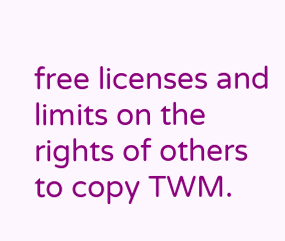free licenses and limits on the rights of others to copy TWM.